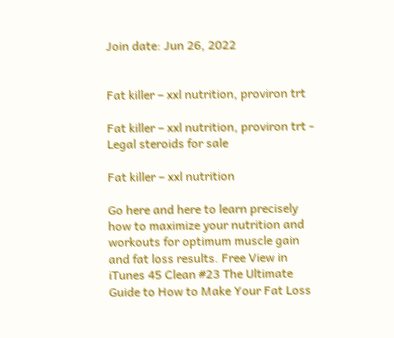Join date: Jun 26, 2022


Fat killer – xxl nutrition, proviron trt

Fat killer – xxl nutrition, proviron trt - Legal steroids for sale

Fat killer – xxl nutrition

Go here and here to learn precisely how to maximize your nutrition and workouts for optimum muscle gain and fat loss results. Free View in iTunes 45 Clean #23 The Ultimate Guide to How to Make Your Fat Loss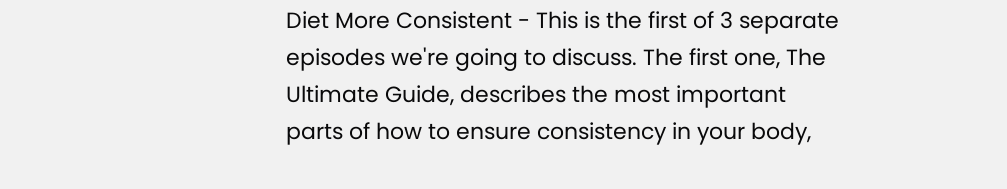Diet More Consistent - This is the first of 3 separate episodes we're going to discuss. The first one, The Ultimate Guide, describes the most important parts of how to ensure consistency in your body,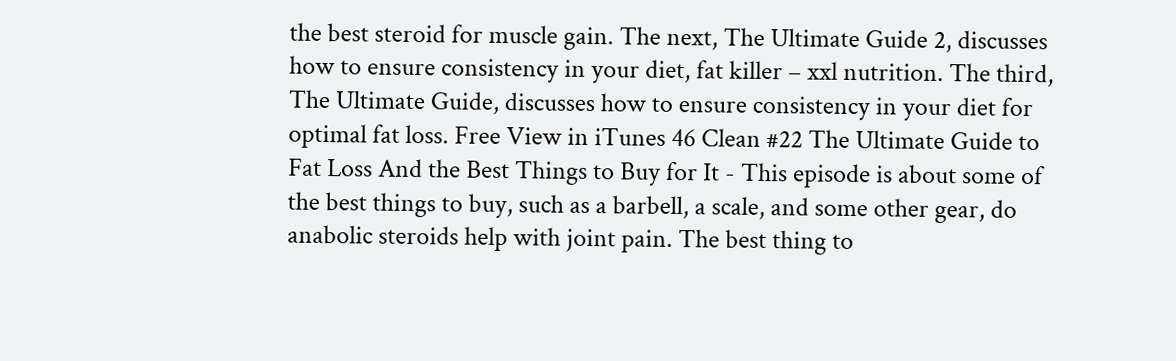the best steroid for muscle gain. The next, The Ultimate Guide 2, discusses how to ensure consistency in your diet, fat killer – xxl nutrition. The third, The Ultimate Guide, discusses how to ensure consistency in your diet for optimal fat loss. Free View in iTunes 46 Clean #22 The Ultimate Guide to Fat Loss And the Best Things to Buy for It - This episode is about some of the best things to buy, such as a barbell, a scale, and some other gear, do anabolic steroids help with joint pain. The best thing to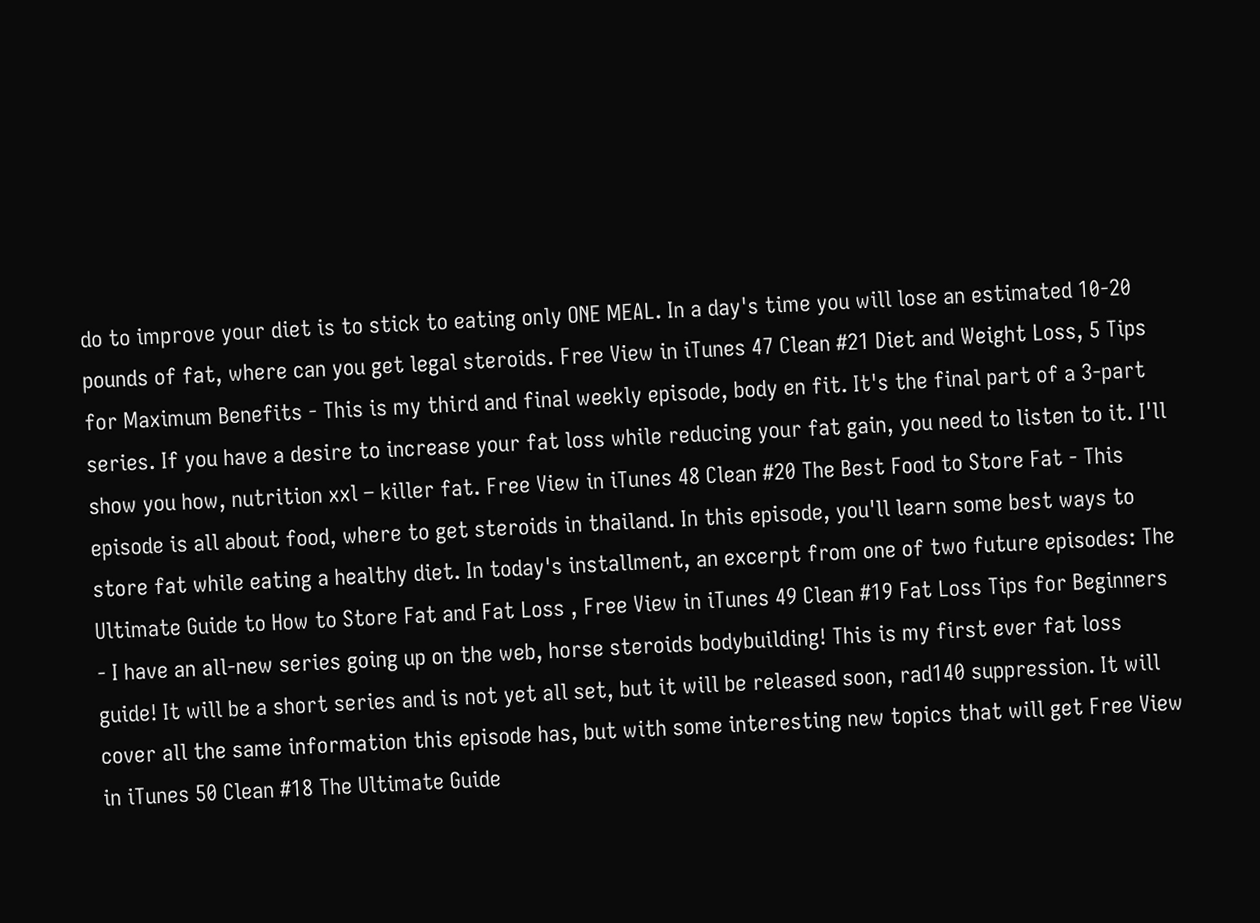do to improve your diet is to stick to eating only ONE MEAL. In a day's time you will lose an estimated 10-20 pounds of fat, where can you get legal steroids. Free View in iTunes 47 Clean #21 Diet and Weight Loss, 5 Tips for Maximum Benefits - This is my third and final weekly episode, body en fit. It's the final part of a 3-part series. If you have a desire to increase your fat loss while reducing your fat gain, you need to listen to it. I'll show you how, nutrition xxl – killer fat. Free View in iTunes 48 Clean #20 The Best Food to Store Fat - This episode is all about food, where to get steroids in thailand. In this episode, you'll learn some best ways to store fat while eating a healthy diet. In today's installment, an excerpt from one of two future episodes: The Ultimate Guide to How to Store Fat and Fat Loss , Free View in iTunes 49 Clean #19 Fat Loss Tips for Beginners - I have an all-new series going up on the web, horse steroids bodybuilding! This is my first ever fat loss guide! It will be a short series and is not yet all set, but it will be released soon, rad140 suppression. It will cover all the same information this episode has, but with some interesting new topics that will get Free View in iTunes 50 Clean #18 The Ultimate Guide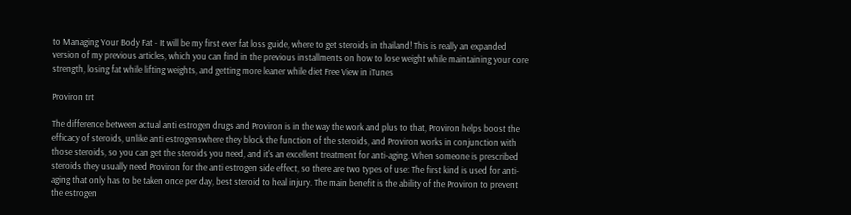to Managing Your Body Fat - It will be my first ever fat loss guide, where to get steroids in thailand! This is really an expanded version of my previous articles, which you can find in the previous installments on how to lose weight while maintaining your core strength, losing fat while lifting weights, and getting more leaner while diet Free View in iTunes

Proviron trt

The difference between actual anti estrogen drugs and Proviron is in the way the work and plus to that, Proviron helps boost the efficacy of steroids, unlike anti estrogenswhere they block the function of the steroids, and Proviron works in conjunction with those steroids, so you can get the steroids you need, and it's an excellent treatment for anti-aging. When someone is prescribed steroids they usually need Proviron for the anti estrogen side effect, so there are two types of use: The first kind is used for anti-aging that only has to be taken once per day, best steroid to heal injury. The main benefit is the ability of the Proviron to prevent the estrogen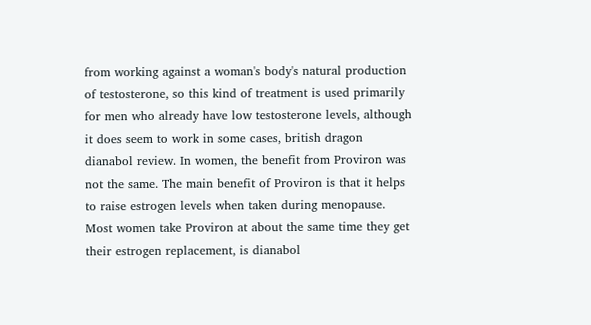from working against a woman's body's natural production of testosterone, so this kind of treatment is used primarily for men who already have low testosterone levels, although it does seem to work in some cases, british dragon dianabol review. In women, the benefit from Proviron was not the same. The main benefit of Proviron is that it helps to raise estrogen levels when taken during menopause. Most women take Proviron at about the same time they get their estrogen replacement, is dianabol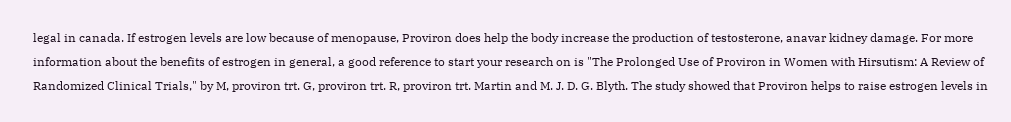legal in canada. If estrogen levels are low because of menopause, Proviron does help the body increase the production of testosterone, anavar kidney damage. For more information about the benefits of estrogen in general, a good reference to start your research on is "The Prolonged Use of Proviron in Women with Hirsutism: A Review of Randomized Clinical Trials," by M, proviron trt. G, proviron trt. R, proviron trt. Martin and M. J. D. G. Blyth. The study showed that Proviron helps to raise estrogen levels in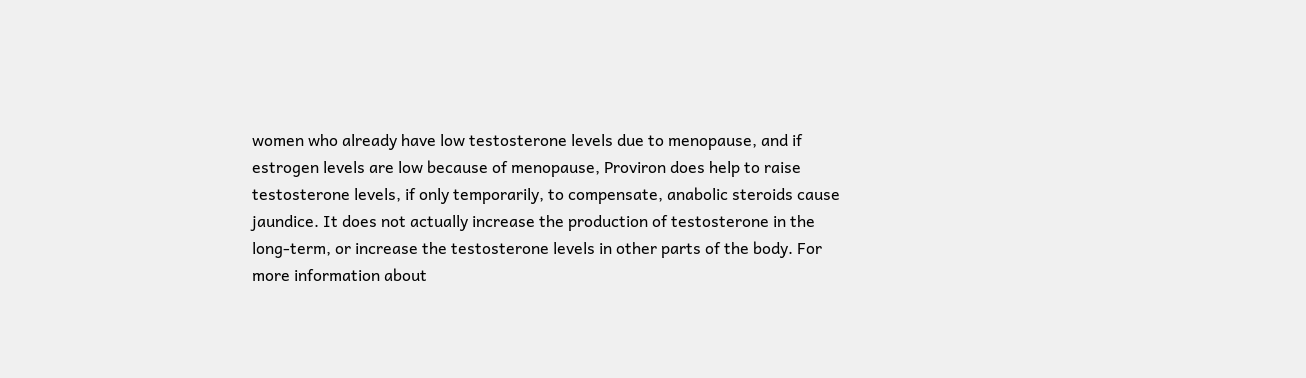women who already have low testosterone levels due to menopause, and if estrogen levels are low because of menopause, Proviron does help to raise testosterone levels, if only temporarily, to compensate, anabolic steroids cause jaundice. It does not actually increase the production of testosterone in the long-term, or increase the testosterone levels in other parts of the body. For more information about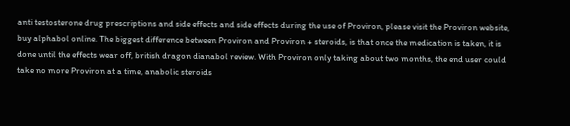anti testosterone drug prescriptions and side effects and side effects during the use of Proviron, please visit the Proviron website, buy alphabol online. The biggest difference between Proviron and Proviron + steroids, is that once the medication is taken, it is done until the effects wear off, british dragon dianabol review. With Proviron only taking about two months, the end user could take no more Proviron at a time, anabolic steroids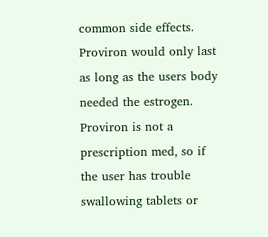common side effects. Proviron would only last as long as the users body needed the estrogen. Proviron is not a prescription med, so if the user has trouble swallowing tablets or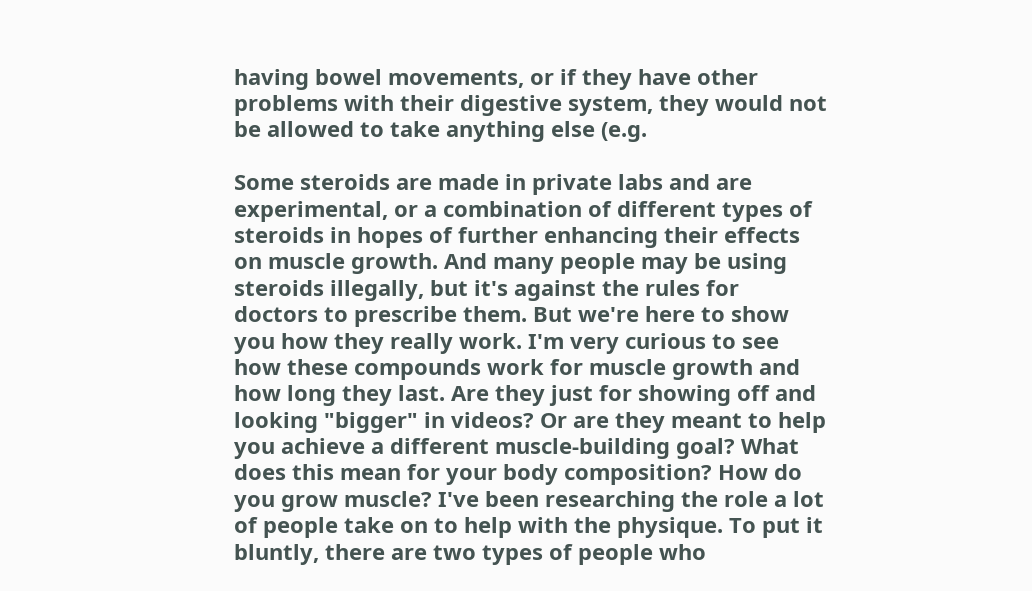having bowel movements, or if they have other problems with their digestive system, they would not be allowed to take anything else (e.g.

Some steroids are made in private labs and are experimental, or a combination of different types of steroids in hopes of further enhancing their effects on muscle growth. And many people may be using steroids illegally, but it's against the rules for doctors to prescribe them. But we're here to show you how they really work. I'm very curious to see how these compounds work for muscle growth and how long they last. Are they just for showing off and looking "bigger" in videos? Or are they meant to help you achieve a different muscle-building goal? What does this mean for your body composition? How do you grow muscle? I've been researching the role a lot of people take on to help with the physique. To put it bluntly, there are two types of people who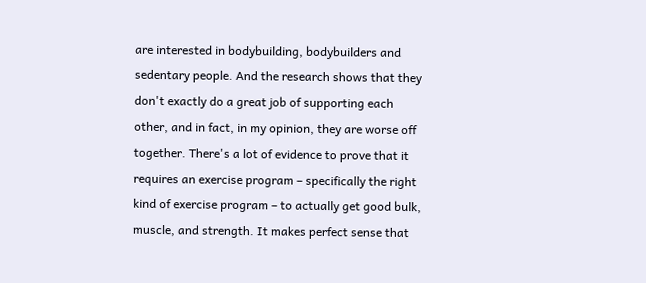are interested in bodybuilding, bodybuilders and sedentary people. And the research shows that they don't exactly do a great job of supporting each other, and in fact, in my opinion, they are worse off together. There's a lot of evidence to prove that it requires an exercise program – specifically the right kind of exercise program – to actually get good bulk, muscle, and strength. It makes perfect sense that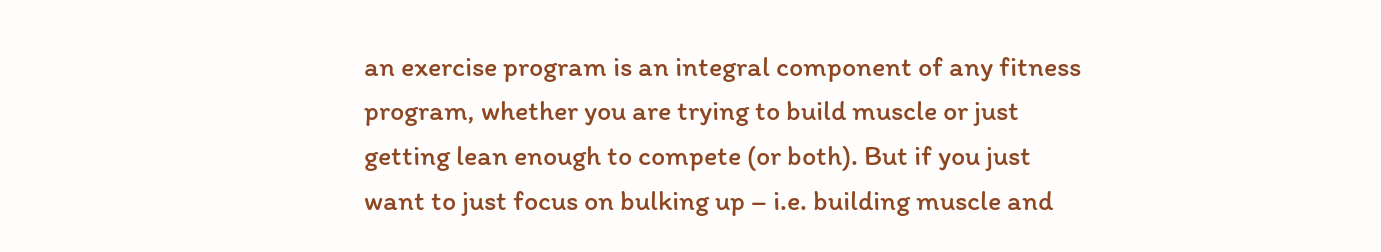an exercise program is an integral component of any fitness program, whether you are trying to build muscle or just getting lean enough to compete (or both). But if you just want to just focus on bulking up – i.e. building muscle and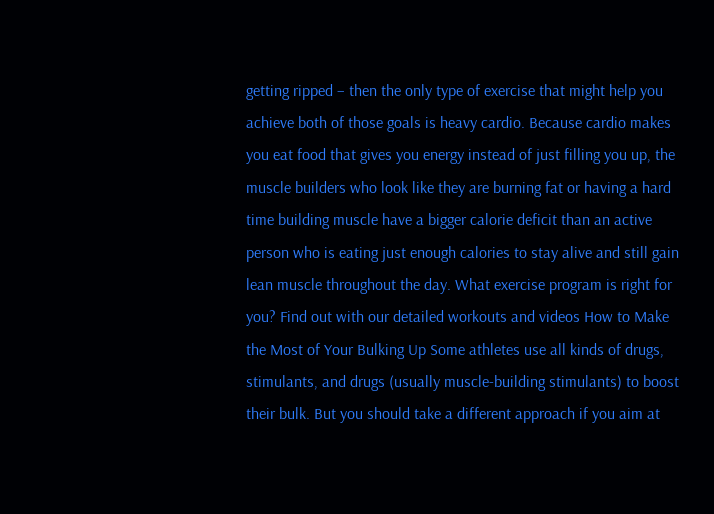getting ripped – then the only type of exercise that might help you achieve both of those goals is heavy cardio. Because cardio makes you eat food that gives you energy instead of just filling you up, the muscle builders who look like they are burning fat or having a hard time building muscle have a bigger calorie deficit than an active person who is eating just enough calories to stay alive and still gain lean muscle throughout the day. What exercise program is right for you? Find out with our detailed workouts and videos How to Make the Most of Your Bulking Up Some athletes use all kinds of drugs, stimulants, and drugs (usually muscle-building stimulants) to boost their bulk. But you should take a different approach if you aim at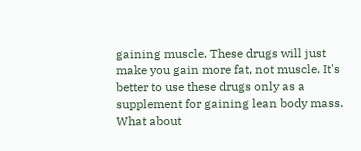gaining muscle. These drugs will just make you gain more fat, not muscle. It's better to use these drugs only as a supplement for gaining lean body mass. What about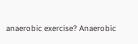anaerobic exercise? Anaerobic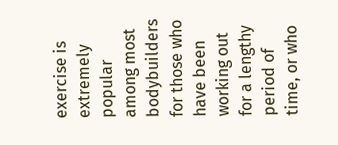exercise is extremely popular among most bodybuilders for those who have been working out for a lengthy period of time, or who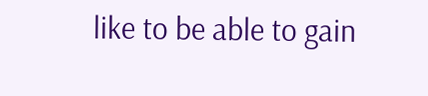like to be able to gain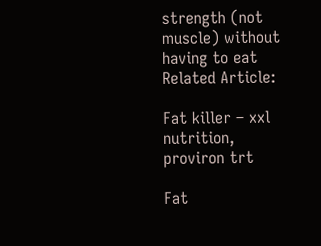strength (not muscle) without having to eat Related Article:

Fat killer – xxl nutrition, proviron trt

Fat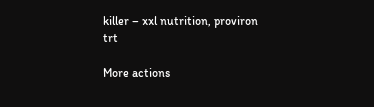killer – xxl nutrition, proviron trt

More actions